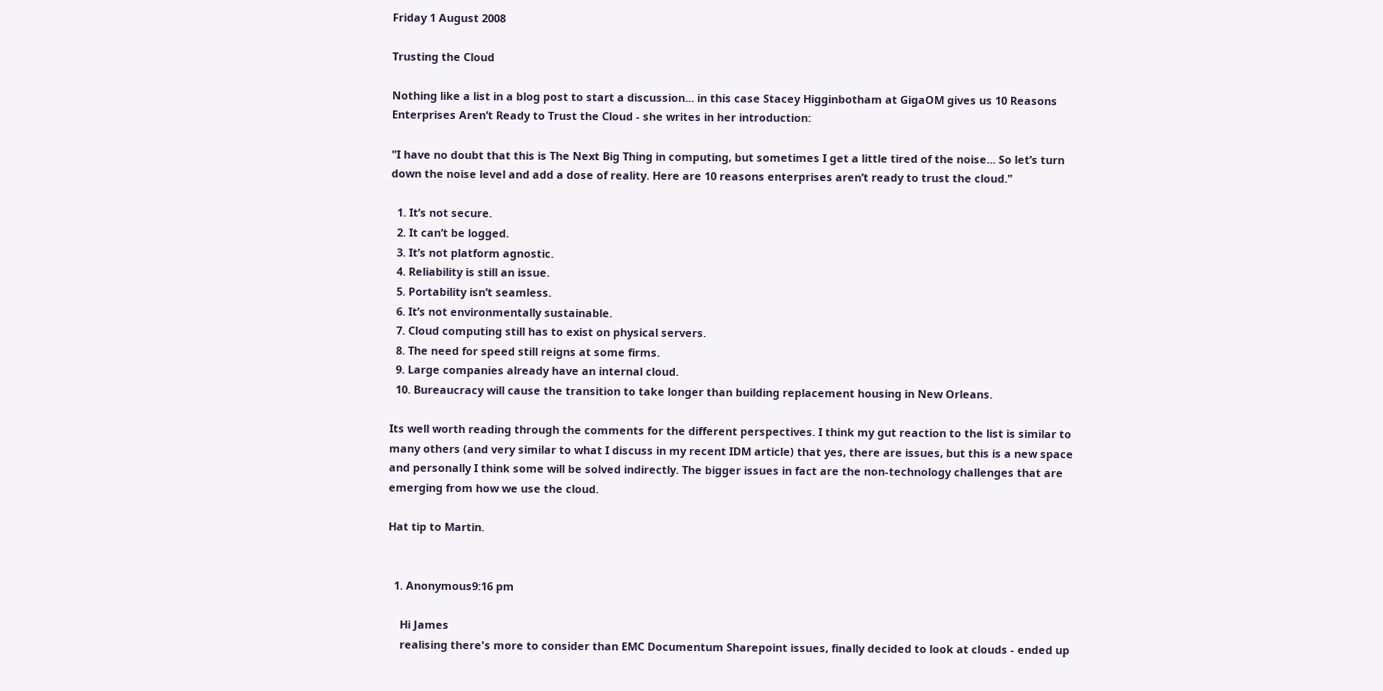Friday 1 August 2008

Trusting the Cloud

Nothing like a list in a blog post to start a discussion... in this case Stacey Higginbotham at GigaOM gives us 10 Reasons Enterprises Aren’t Ready to Trust the Cloud - she writes in her introduction:

"I have no doubt that this is The Next Big Thing in computing, but sometimes I get a little tired of the noise... So let’s turn down the noise level and add a dose of reality. Here are 10 reasons enterprises aren’t ready to trust the cloud."

  1. It’s not secure.
  2. It can’t be logged.
  3. It’s not platform agnostic.
  4. Reliability is still an issue.
  5. Portability isn’t seamless.
  6. It’s not environmentally sustainable.
  7. Cloud computing still has to exist on physical servers.
  8. The need for speed still reigns at some firms.
  9. Large companies already have an internal cloud.
  10. Bureaucracy will cause the transition to take longer than building replacement housing in New Orleans.

Its well worth reading through the comments for the different perspectives. I think my gut reaction to the list is similar to many others (and very similar to what I discuss in my recent IDM article) that yes, there are issues, but this is a new space and personally I think some will be solved indirectly. The bigger issues in fact are the non-technology challenges that are emerging from how we use the cloud.

Hat tip to Martin.


  1. Anonymous9:16 pm

    Hi James
    realising there's more to consider than EMC Documentum Sharepoint issues, finally decided to look at clouds - ended up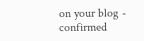on your blog - confirmed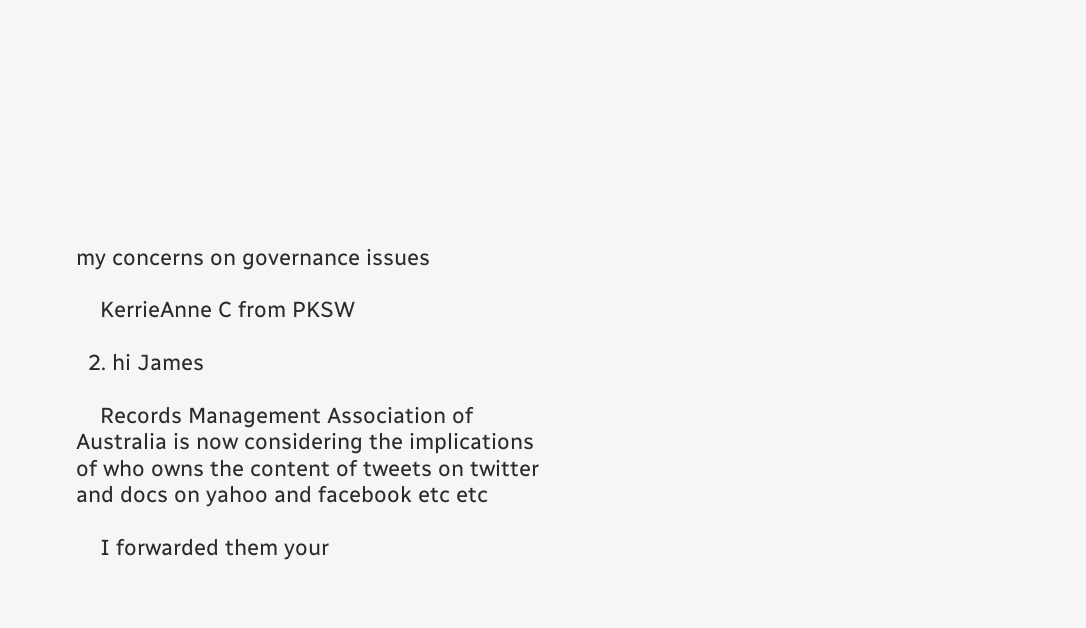my concerns on governance issues

    KerrieAnne C from PKSW

  2. hi James

    Records Management Association of Australia is now considering the implications of who owns the content of tweets on twitter and docs on yahoo and facebook etc etc

    I forwarded them your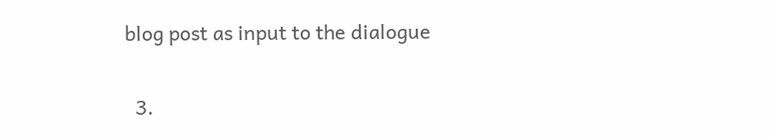blog post as input to the dialogue

  3.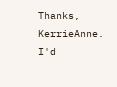Thanks, KerrieAnne. I'd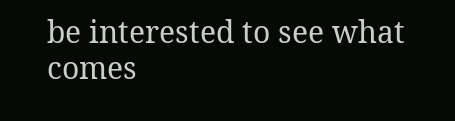be interested to see what comes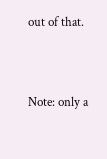out of that.


Note: only a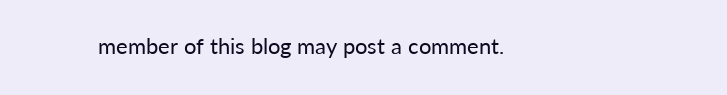member of this blog may post a comment.